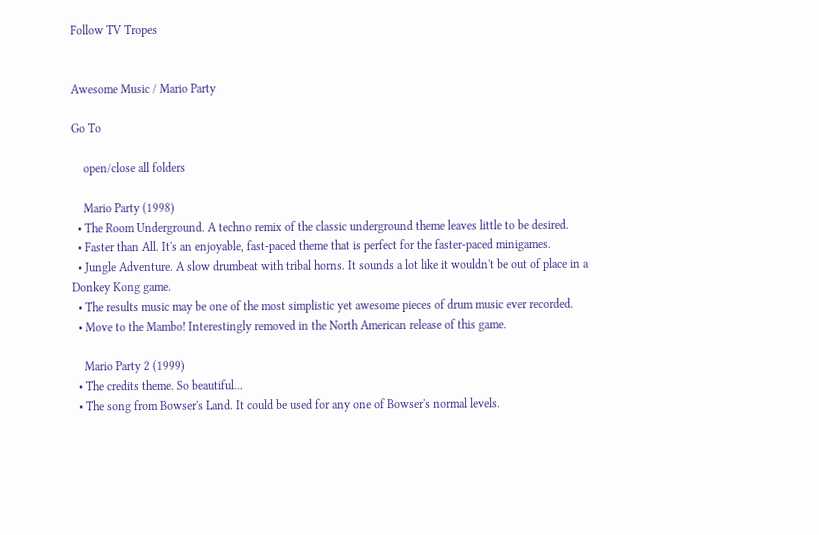Follow TV Tropes


Awesome Music / Mario Party

Go To

    open/close all folders

    Mario Party (1998)
  • The Room Underground. A techno remix of the classic underground theme leaves little to be desired.
  • Faster than All. It's an enjoyable, fast-paced theme that is perfect for the faster-paced minigames.
  • Jungle Adventure. A slow drumbeat with tribal horns. It sounds a lot like it wouldn't be out of place in a Donkey Kong game.
  • The results music may be one of the most simplistic yet awesome pieces of drum music ever recorded.
  • Move to the Mambo! Interestingly removed in the North American release of this game.

    Mario Party 2 (1999)
  • The credits theme. So beautiful...
  • The song from Bowser's Land. It could be used for any one of Bowser's normal levels.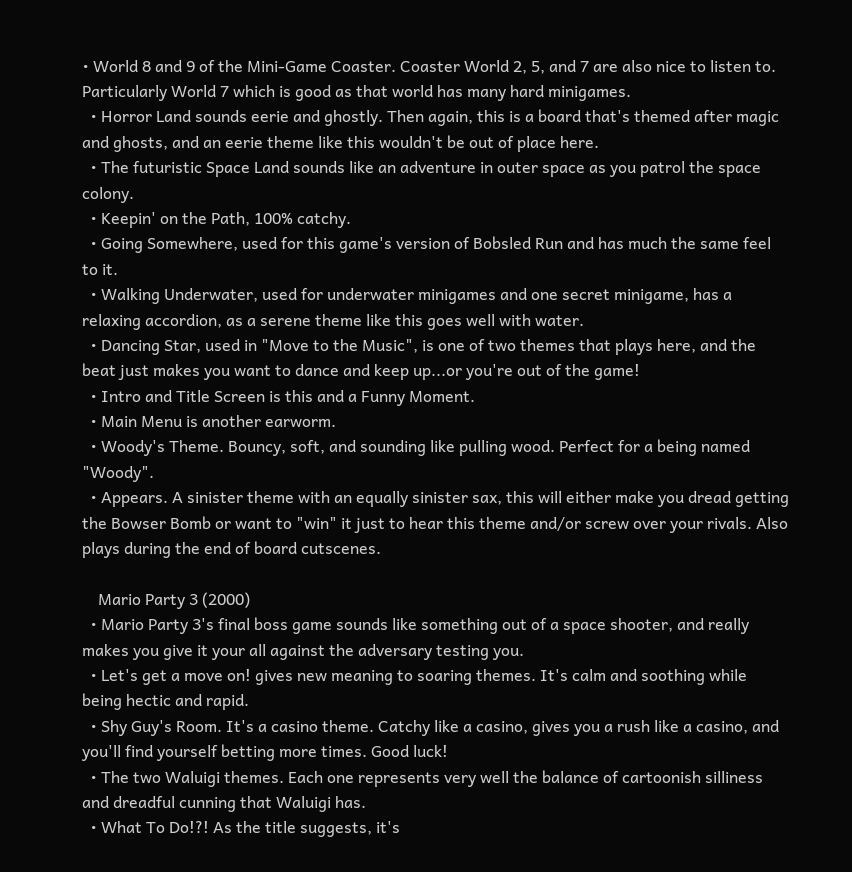• World 8 and 9 of the Mini-Game Coaster. Coaster World 2, 5, and 7 are also nice to listen to. Particularly World 7 which is good as that world has many hard minigames.
  • Horror Land sounds eerie and ghostly. Then again, this is a board that's themed after magic and ghosts, and an eerie theme like this wouldn't be out of place here.
  • The futuristic Space Land sounds like an adventure in outer space as you patrol the space colony.
  • Keepin' on the Path, 100% catchy.
  • Going Somewhere, used for this game's version of Bobsled Run and has much the same feel to it.
  • Walking Underwater, used for underwater minigames and one secret minigame, has a relaxing accordion, as a serene theme like this goes well with water.
  • Dancing Star, used in "Move to the Music", is one of two themes that plays here, and the beat just makes you want to dance and keep up...or you're out of the game!
  • Intro and Title Screen is this and a Funny Moment.
  • Main Menu is another earworm.
  • Woody's Theme. Bouncy, soft, and sounding like pulling wood. Perfect for a being named "Woody".
  • Appears. A sinister theme with an equally sinister sax, this will either make you dread getting the Bowser Bomb or want to "win" it just to hear this theme and/or screw over your rivals. Also plays during the end of board cutscenes.

    Mario Party 3 (2000)
  • Mario Party 3's final boss game sounds like something out of a space shooter, and really makes you give it your all against the adversary testing you.
  • Let's get a move on! gives new meaning to soaring themes. It's calm and soothing while being hectic and rapid.
  • Shy Guy's Room. It's a casino theme. Catchy like a casino, gives you a rush like a casino, and you'll find yourself betting more times. Good luck!
  • The two Waluigi themes. Each one represents very well the balance of cartoonish silliness and dreadful cunning that Waluigi has.
  • What To Do!?! As the title suggests, it's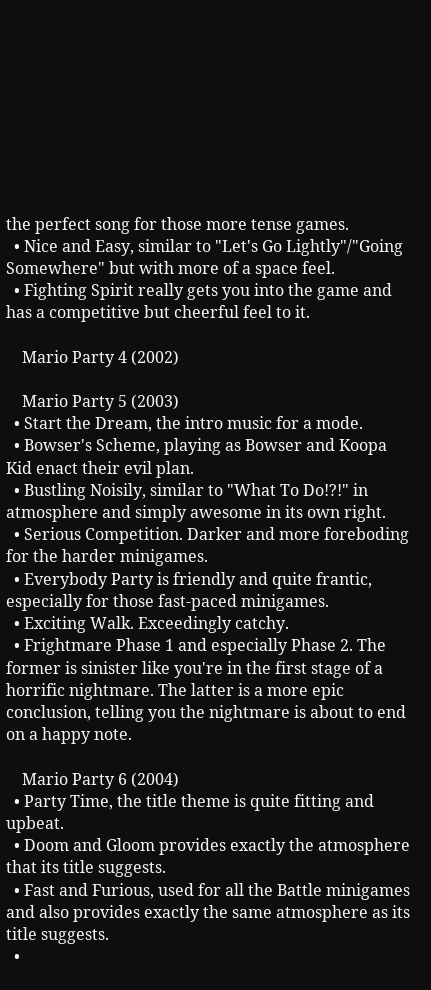the perfect song for those more tense games.
  • Nice and Easy, similar to "Let's Go Lightly"/"Going Somewhere" but with more of a space feel.
  • Fighting Spirit really gets you into the game and has a competitive but cheerful feel to it.

    Mario Party 4 (2002)

    Mario Party 5 (2003)
  • Start the Dream, the intro music for a mode.
  • Bowser's Scheme, playing as Bowser and Koopa Kid enact their evil plan.
  • Bustling Noisily, similar to "What To Do!?!" in atmosphere and simply awesome in its own right.
  • Serious Competition. Darker and more foreboding for the harder minigames.
  • Everybody Party is friendly and quite frantic, especially for those fast-paced minigames.
  • Exciting Walk. Exceedingly catchy.
  • Frightmare Phase 1 and especially Phase 2. The former is sinister like you're in the first stage of a horrific nightmare. The latter is a more epic conclusion, telling you the nightmare is about to end on a happy note.

    Mario Party 6 (2004)
  • Party Time, the title theme is quite fitting and upbeat.
  • Doom and Gloom provides exactly the atmosphere that its title suggests.
  • Fast and Furious, used for all the Battle minigames and also provides exactly the same atmosphere as its title suggests.
  •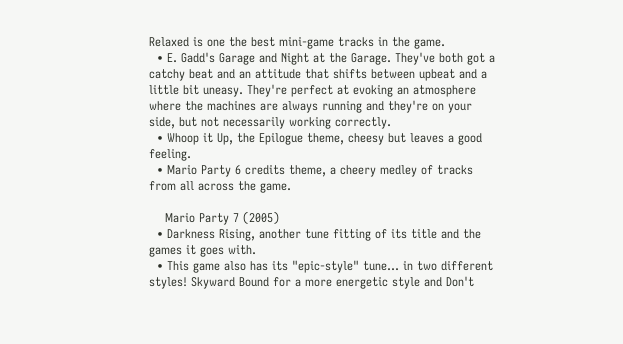Relaxed is one the best mini-game tracks in the game.
  • E. Gadd's Garage and Night at the Garage. They've both got a catchy beat and an attitude that shifts between upbeat and a little bit uneasy. They're perfect at evoking an atmosphere where the machines are always running and they're on your side, but not necessarily working correctly.
  • Whoop it Up, the Epilogue theme, cheesy but leaves a good feeling.
  • Mario Party 6 credits theme, a cheery medley of tracks from all across the game.

    Mario Party 7 (2005)
  • Darkness Rising, another tune fitting of its title and the games it goes with.
  • This game also has its "epic-style" tune... in two different styles! Skyward Bound for a more energetic style and Don't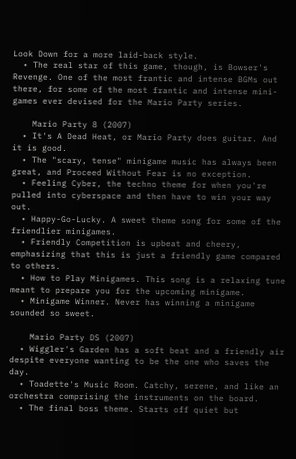Look Down for a more laid-back style.
  • The real star of this game, though, is Bowser's Revenge. One of the most frantic and intense BGMs out there, for some of the most frantic and intense mini-games ever devised for the Mario Party series.

    Mario Party 8 (2007)
  • It's A Dead Heat, or Mario Party does guitar. And it is good.
  • The "scary, tense" minigame music has always been great, and Proceed Without Fear is no exception.
  • Feeling Cyber, the techno theme for when you're pulled into cyberspace and then have to win your way out.
  • Happy-Go-Lucky. A sweet theme song for some of the friendlier minigames.
  • Friendly Competition is upbeat and cheery, emphasizing that this is just a friendly game compared to others.
  • How to Play Minigames. This song is a relaxing tune meant to prepare you for the upcoming minigame.
  • Minigame Winner. Never has winning a minigame sounded so sweet.

    Mario Party DS (2007)
  • Wiggler's Garden has a soft beat and a friendly air despite everyone wanting to be the one who saves the day.
  • Toadette's Music Room. Catchy, serene, and like an orchestra comprising the instruments on the board.
  • The final boss theme. Starts off quiet but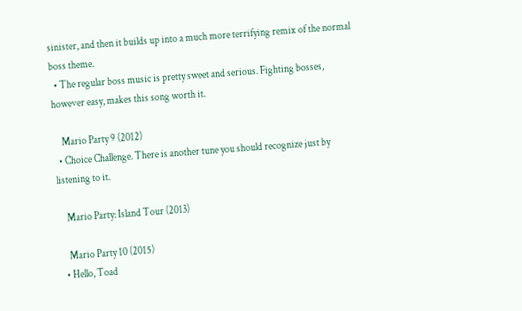sinister, and then it builds up into a much more terrifying remix of the normal boss theme.
  • The regular boss music is pretty sweet and serious. Fighting bosses, however easy, makes this song worth it.

    Mario Party 9 (2012)
  • Choice Challenge. There is another tune you should recognize just by listening to it.

    Mario Party: Island Tour (2013)

    Mario Party 10 (2015)
  • Hello, Toad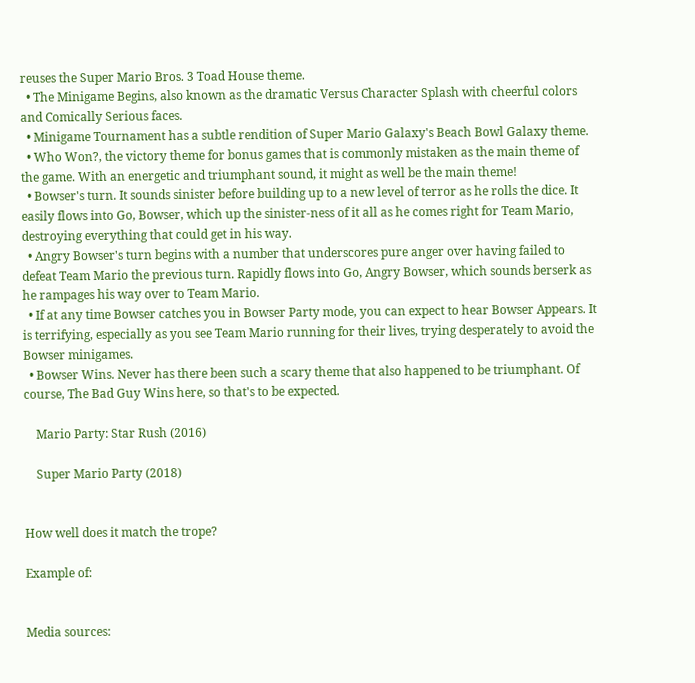reuses the Super Mario Bros. 3 Toad House theme.
  • The Minigame Begins, also known as the dramatic Versus Character Splash with cheerful colors and Comically Serious faces.
  • Minigame Tournament has a subtle rendition of Super Mario Galaxy's Beach Bowl Galaxy theme.
  • Who Won?, the victory theme for bonus games that is commonly mistaken as the main theme of the game. With an energetic and triumphant sound, it might as well be the main theme!
  • Bowser's turn. It sounds sinister before building up to a new level of terror as he rolls the dice. It easily flows into Go, Bowser, which up the sinister-ness of it all as he comes right for Team Mario, destroying everything that could get in his way.
  • Angry Bowser's turn begins with a number that underscores pure anger over having failed to defeat Team Mario the previous turn. Rapidly flows into Go, Angry Bowser, which sounds berserk as he rampages his way over to Team Mario.
  • If at any time Bowser catches you in Bowser Party mode, you can expect to hear Bowser Appears. It is terrifying, especially as you see Team Mario running for their lives, trying desperately to avoid the Bowser minigames.
  • Bowser Wins. Never has there been such a scary theme that also happened to be triumphant. Of course, The Bad Guy Wins here, so that's to be expected.

    Mario Party: Star Rush (2016)

    Super Mario Party (2018)


How well does it match the trope?

Example of:


Media sources: